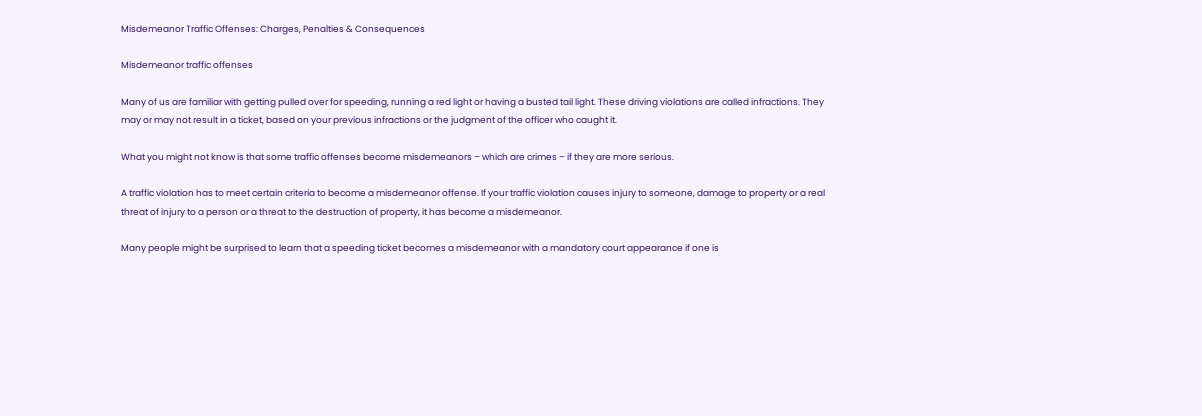Misdemeanor Traffic Offenses: Charges, Penalties & Consequences

Misdemeanor traffic offenses

Many of us are familiar with getting pulled over for speeding, running a red light or having a busted tail light. These driving violations are called infractions. They may or may not result in a ticket, based on your previous infractions or the judgment of the officer who caught it.

What you might not know is that some traffic offenses become misdemeanors – which are crimes – if they are more serious.

A traffic violation has to meet certain criteria to become a misdemeanor offense. If your traffic violation causes injury to someone, damage to property or a real threat of injury to a person or a threat to the destruction of property, it has become a misdemeanor.

Many people might be surprised to learn that a speeding ticket becomes a misdemeanor with a mandatory court appearance if one is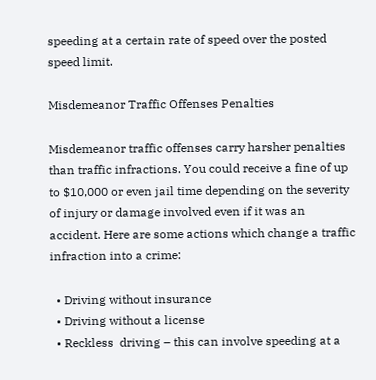speeding at a certain rate of speed over the posted speed limit.

Misdemeanor Traffic Offenses Penalties

Misdemeanor traffic offenses carry harsher penalties than traffic infractions. You could receive a fine of up to $10,000 or even jail time depending on the severity of injury or damage involved even if it was an accident. Here are some actions which change a traffic infraction into a crime:

  • Driving without insurance
  • Driving without a license
  • Reckless  driving – this can involve speeding at a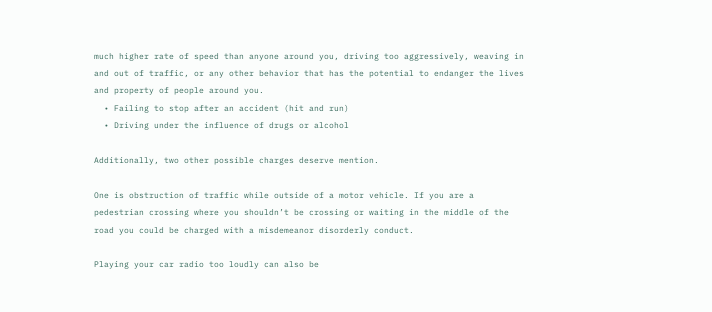much higher rate of speed than anyone around you, driving too aggressively, weaving in and out of traffic, or any other behavior that has the potential to endanger the lives and property of people around you.
  • Failing to stop after an accident (hit and run)
  • Driving under the influence of drugs or alcohol

Additionally, two other possible charges deserve mention.

One is obstruction of traffic while outside of a motor vehicle. If you are a pedestrian crossing where you shouldn’t be crossing or waiting in the middle of the road you could be charged with a misdemeanor disorderly conduct.

Playing your car radio too loudly can also be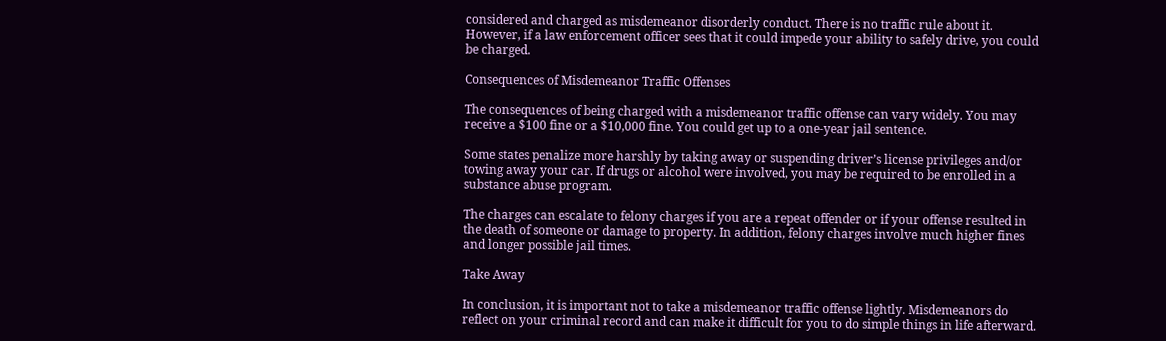considered and charged as misdemeanor disorderly conduct. There is no traffic rule about it. However, if a law enforcement officer sees that it could impede your ability to safely drive, you could be charged.

Consequences of Misdemeanor Traffic Offenses

The consequences of being charged with a misdemeanor traffic offense can vary widely. You may receive a $100 fine or a $10,000 fine. You could get up to a one-year jail sentence.

Some states penalize more harshly by taking away or suspending driver’s license privileges and/or towing away your car. If drugs or alcohol were involved, you may be required to be enrolled in a substance abuse program.

The charges can escalate to felony charges if you are a repeat offender or if your offense resulted in the death of someone or damage to property. In addition, felony charges involve much higher fines and longer possible jail times.

Take Away

In conclusion, it is important not to take a misdemeanor traffic offense lightly. Misdemeanors do reflect on your criminal record and can make it difficult for you to do simple things in life afterward.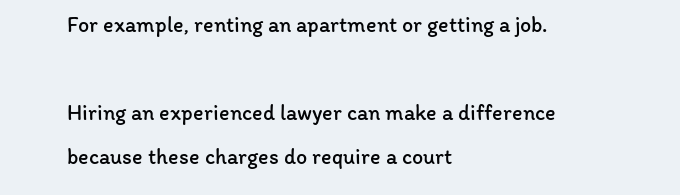For example, renting an apartment or getting a job.

Hiring an experienced lawyer can make a difference because these charges do require a court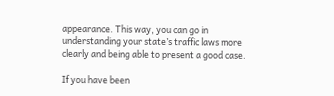appearance. This way, you can go in understanding your state’s traffic laws more clearly and being able to present a good case.

If you have been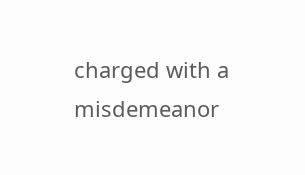charged with a misdemeanor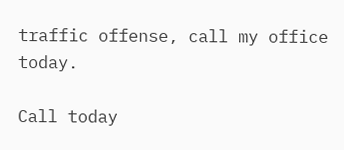traffic offense, call my office today.

Call today